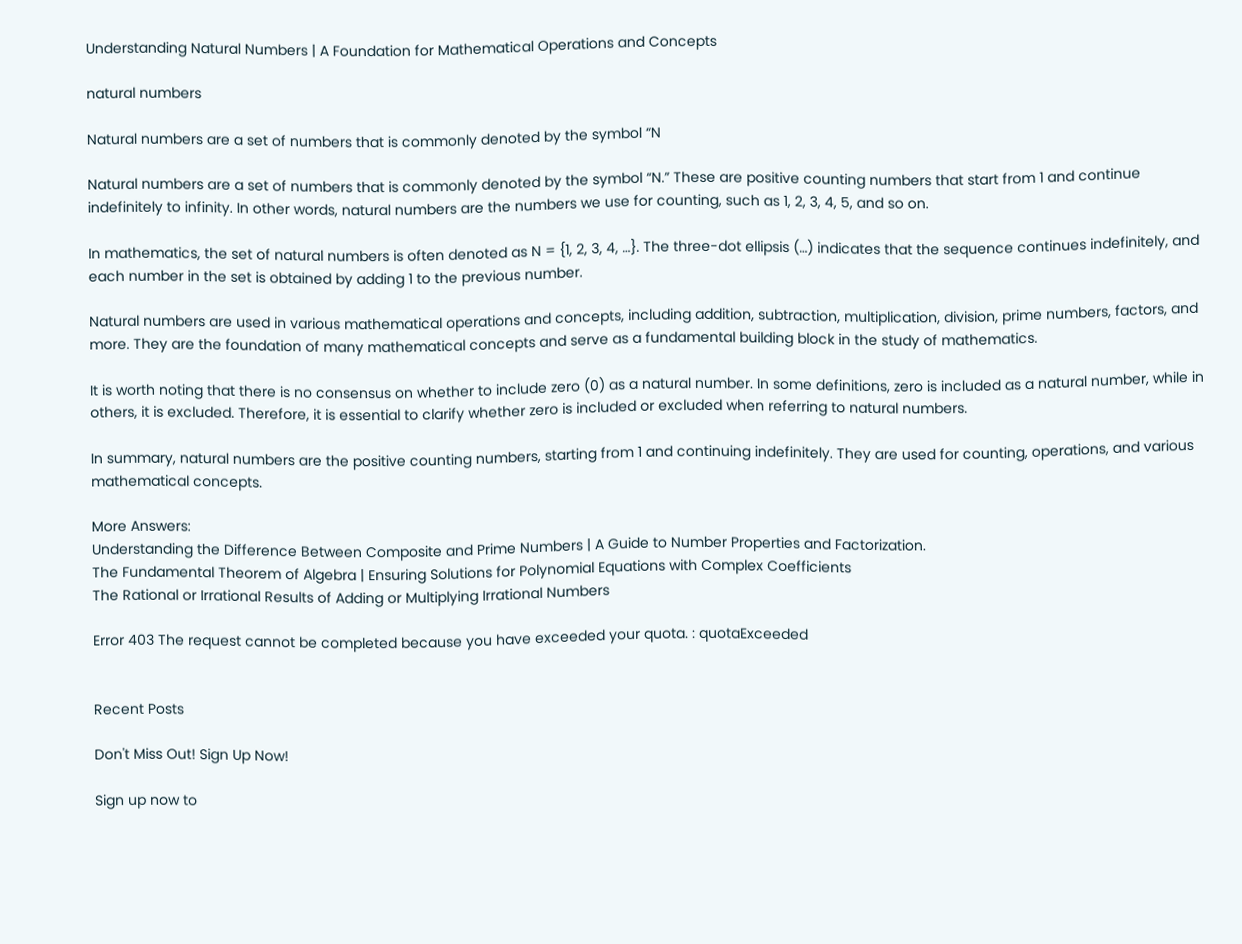Understanding Natural Numbers | A Foundation for Mathematical Operations and Concepts

natural numbers

Natural numbers are a set of numbers that is commonly denoted by the symbol “N

Natural numbers are a set of numbers that is commonly denoted by the symbol “N.” These are positive counting numbers that start from 1 and continue indefinitely to infinity. In other words, natural numbers are the numbers we use for counting, such as 1, 2, 3, 4, 5, and so on.

In mathematics, the set of natural numbers is often denoted as N = {1, 2, 3, 4, …}. The three-dot ellipsis (…) indicates that the sequence continues indefinitely, and each number in the set is obtained by adding 1 to the previous number.

Natural numbers are used in various mathematical operations and concepts, including addition, subtraction, multiplication, division, prime numbers, factors, and more. They are the foundation of many mathematical concepts and serve as a fundamental building block in the study of mathematics.

It is worth noting that there is no consensus on whether to include zero (0) as a natural number. In some definitions, zero is included as a natural number, while in others, it is excluded. Therefore, it is essential to clarify whether zero is included or excluded when referring to natural numbers.

In summary, natural numbers are the positive counting numbers, starting from 1 and continuing indefinitely. They are used for counting, operations, and various mathematical concepts.

More Answers:
Understanding the Difference Between Composite and Prime Numbers | A Guide to Number Properties and Factorization.
The Fundamental Theorem of Algebra | Ensuring Solutions for Polynomial Equations with Complex Coefficients
The Rational or Irrational Results of Adding or Multiplying Irrational Numbers

Error 403 The request cannot be completed because you have exceeded your quota. : quotaExceeded


Recent Posts

Don't Miss Out! Sign Up Now!

Sign up now to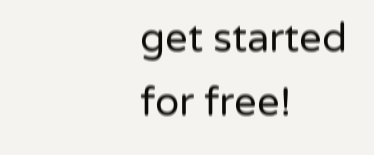get started for free!